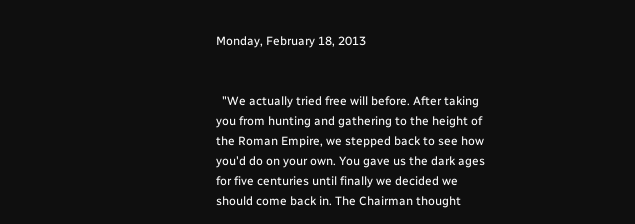Monday, February 18, 2013


  "We actually tried free will before. After taking you from hunting and gathering to the height of the Roman Empire, we stepped back to see how you'd do on your own. You gave us the dark ages for five centuries until finally we decided we should come back in. The Chairman thought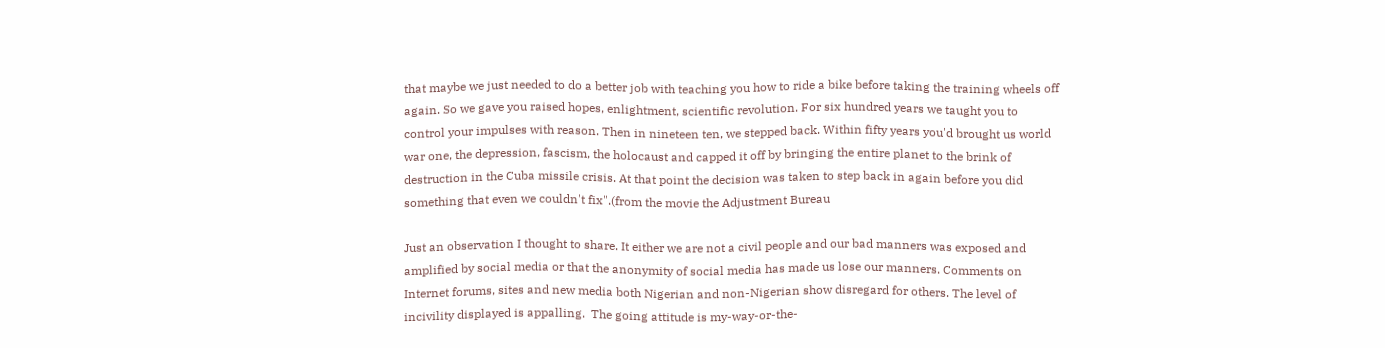that maybe we just needed to do a better job with teaching you how to ride a bike before taking the training wheels off again. So we gave you raised hopes, enlightment, scientific revolution. For six hundred years we taught you to control your impulses with reason. Then in nineteen ten, we stepped back. Within fifty years you'd brought us world war one, the depression, fascism, the holocaust and capped it off by bringing the entire planet to the brink of destruction in the Cuba missile crisis. At that point the decision was taken to step back in again before you did something that even we couldn't fix".(from the movie the Adjustment Bureau

Just an observation I thought to share. It either we are not a civil people and our bad manners was exposed and amplified by social media or that the anonymity of social media has made us lose our manners. Comments on Internet forums, sites and new media both Nigerian and non-Nigerian show disregard for others. The level of incivility displayed is appalling.  The going attitude is my-way-or-the-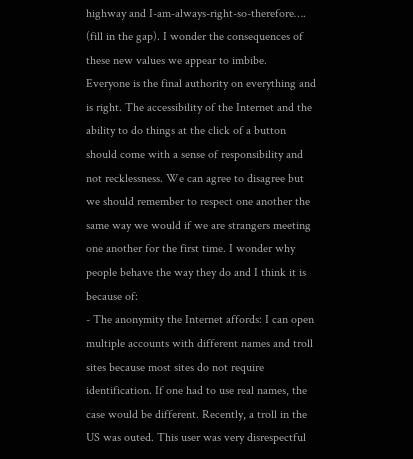highway and I-am-always-right-so-therefore…. (fill in the gap). I wonder the consequences of these new values we appear to imbibe.
Everyone is the final authority on everything and is right. The accessibility of the Internet and the ability to do things at the click of a button should come with a sense of responsibility and not recklessness. We can agree to disagree but we should remember to respect one another the same way we would if we are strangers meeting one another for the first time. I wonder why people behave the way they do and I think it is because of:
- The anonymity the Internet affords: I can open multiple accounts with different names and troll sites because most sites do not require identification. If one had to use real names, the case would be different. Recently, a troll in the US was outed. This user was very disrespectful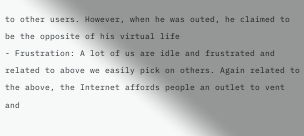to other users. However, when he was outed, he claimed to be the opposite of his virtual life
- Frustration: A lot of us are idle and frustrated and related to above we easily pick on others. Again related to the above, the Internet affords people an outlet to vent and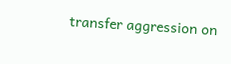transfer aggression on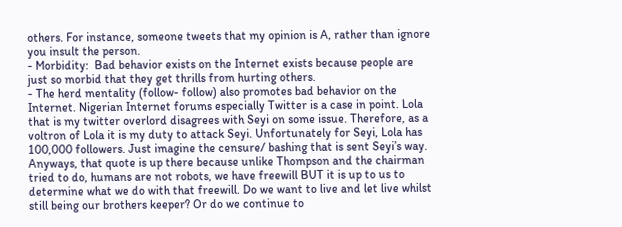others. For instance, someone tweets that my opinion is A, rather than ignore you insult the person.
- Morbidity:  Bad behavior exists on the Internet exists because people are just so morbid that they get thrills from hurting others.
- The herd mentality (follow- follow) also promotes bad behavior on the Internet. Nigerian Internet forums especially Twitter is a case in point. Lola that is my twitter overlord disagrees with Seyi on some issue. Therefore, as a voltron of Lola it is my duty to attack Seyi. Unfortunately for Seyi, Lola has 100,000 followers. Just imagine the censure/ bashing that is sent Seyi’s way.
Anyways, that quote is up there because unlike Thompson and the chairman tried to do, humans are not robots, we have freewill BUT it is up to us to determine what we do with that freewill. Do we want to live and let live whilst still being our brothers keeper? Or do we continue to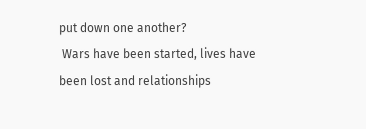put down one another?
 Wars have been started, lives have been lost and relationships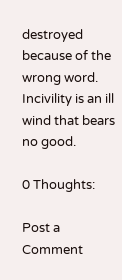destroyed because of the wrong word. Incivility is an ill wind that bears no good.

0 Thoughts:

Post a Comment